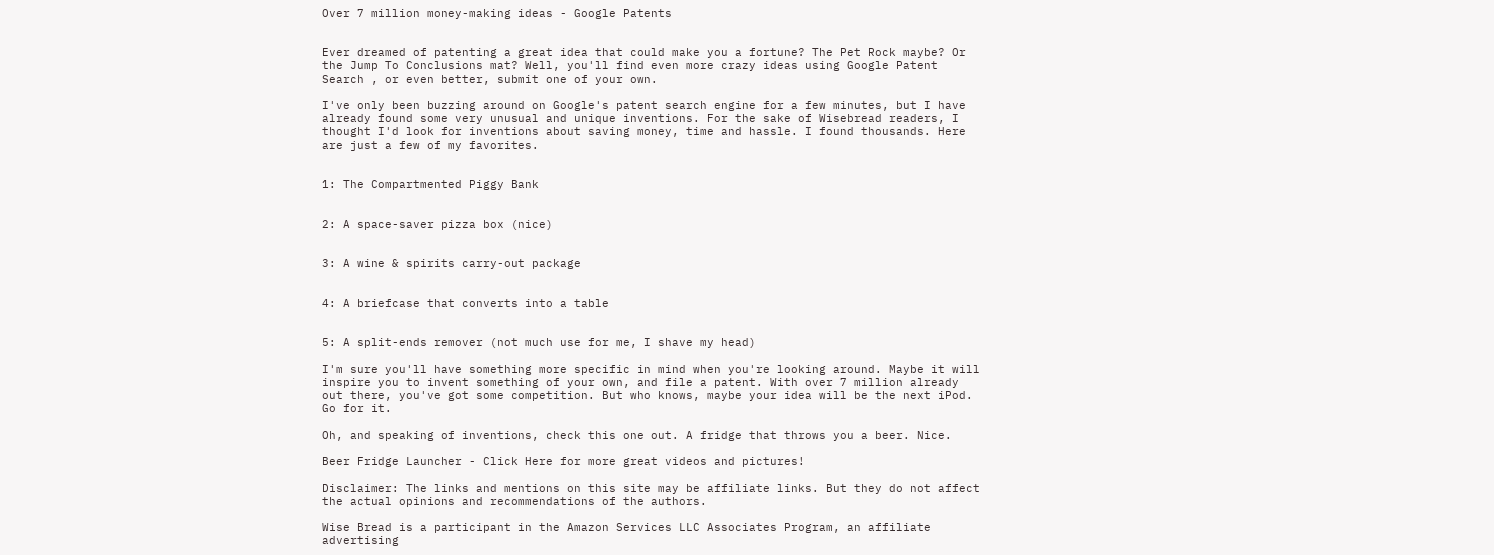Over 7 million money-making ideas - Google Patents


Ever dreamed of patenting a great idea that could make you a fortune? The Pet Rock maybe? Or the Jump To Conclusions mat? Well, you'll find even more crazy ideas using Google Patent Search , or even better, submit one of your own.

I've only been buzzing around on Google's patent search engine for a few minutes, but I have already found some very unusual and unique inventions. For the sake of Wisebread readers, I thought I'd look for inventions about saving money, time and hassle. I found thousands. Here are just a few of my favorites.


1: The Compartmented Piggy Bank


2: A space-saver pizza box (nice)


3: A wine & spirits carry-out package


4: A briefcase that converts into a table


5: A split-ends remover (not much use for me, I shave my head)

I'm sure you'll have something more specific in mind when you're looking around. Maybe it will inspire you to invent something of your own, and file a patent. With over 7 million already out there, you've got some competition. But who knows, maybe your idea will be the next iPod. Go for it.

Oh, and speaking of inventions, check this one out. A fridge that throws you a beer. Nice.

Beer Fridge Launcher - Click Here for more great videos and pictures!

Disclaimer: The links and mentions on this site may be affiliate links. But they do not affect the actual opinions and recommendations of the authors.

Wise Bread is a participant in the Amazon Services LLC Associates Program, an affiliate advertising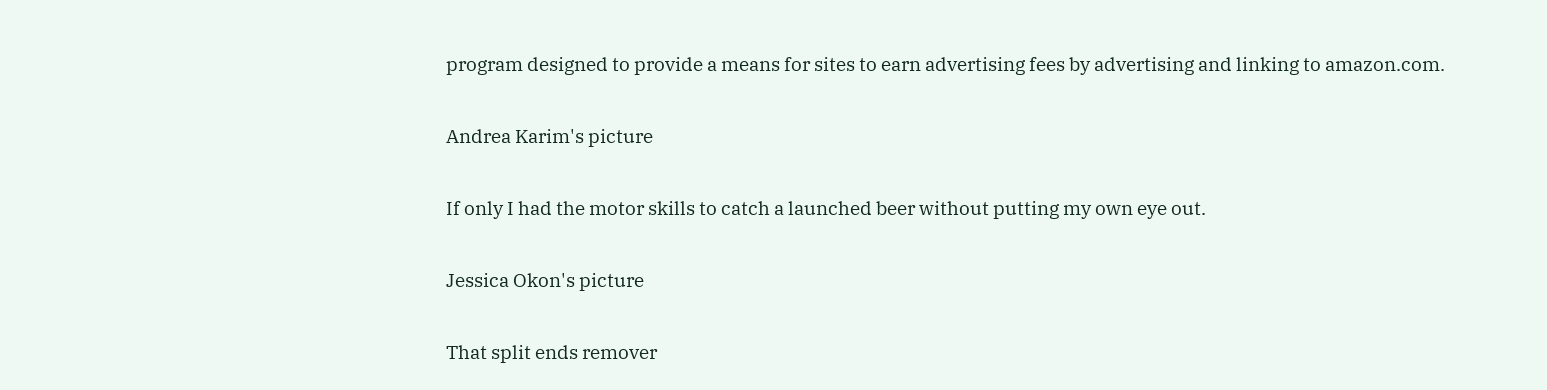program designed to provide a means for sites to earn advertising fees by advertising and linking to amazon.com.

Andrea Karim's picture

If only I had the motor skills to catch a launched beer without putting my own eye out.

Jessica Okon's picture

That split ends remover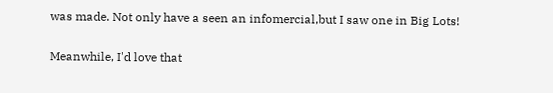was made. Not only have a seen an infomercial,but I saw one in Big Lots!

Meanwhile, I'd love that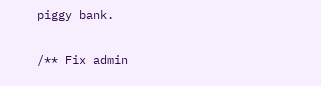piggy bank.

/** Fix admin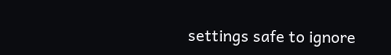settings safe to ignore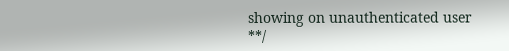showing on unauthenticated user **/